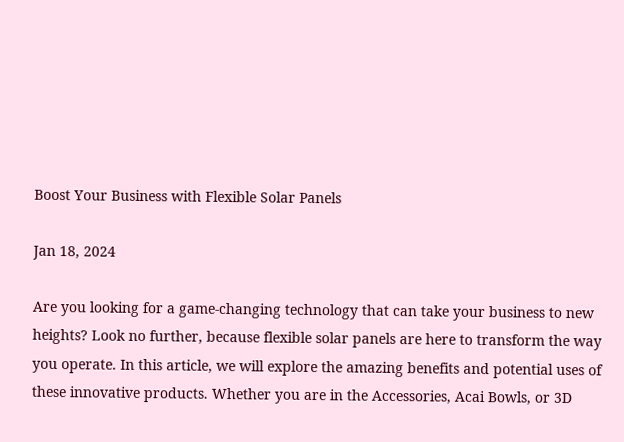Boost Your Business with Flexible Solar Panels

Jan 18, 2024

Are you looking for a game-changing technology that can take your business to new heights? Look no further, because flexible solar panels are here to transform the way you operate. In this article, we will explore the amazing benefits and potential uses of these innovative products. Whether you are in the Accessories, Acai Bowls, or 3D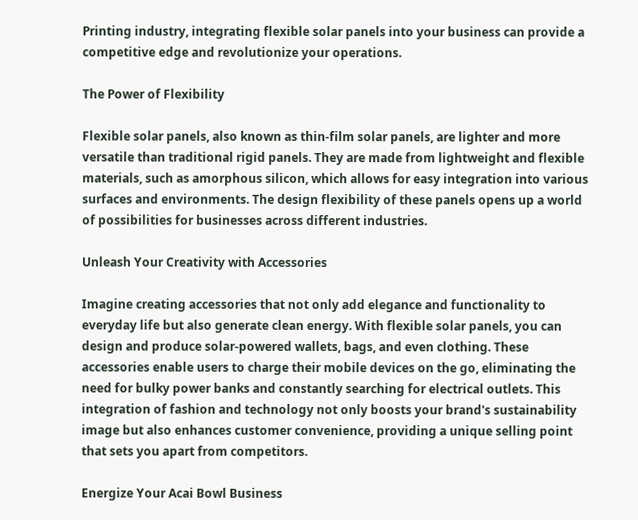Printing industry, integrating flexible solar panels into your business can provide a competitive edge and revolutionize your operations.

The Power of Flexibility

Flexible solar panels, also known as thin-film solar panels, are lighter and more versatile than traditional rigid panels. They are made from lightweight and flexible materials, such as amorphous silicon, which allows for easy integration into various surfaces and environments. The design flexibility of these panels opens up a world of possibilities for businesses across different industries.

Unleash Your Creativity with Accessories

Imagine creating accessories that not only add elegance and functionality to everyday life but also generate clean energy. With flexible solar panels, you can design and produce solar-powered wallets, bags, and even clothing. These accessories enable users to charge their mobile devices on the go, eliminating the need for bulky power banks and constantly searching for electrical outlets. This integration of fashion and technology not only boosts your brand's sustainability image but also enhances customer convenience, providing a unique selling point that sets you apart from competitors.

Energize Your Acai Bowl Business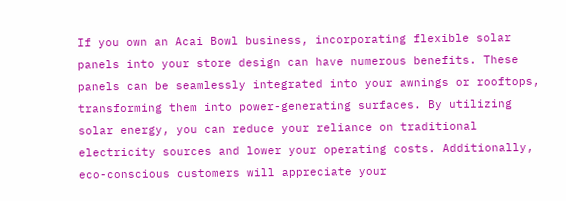If you own an Acai Bowl business, incorporating flexible solar panels into your store design can have numerous benefits. These panels can be seamlessly integrated into your awnings or rooftops, transforming them into power-generating surfaces. By utilizing solar energy, you can reduce your reliance on traditional electricity sources and lower your operating costs. Additionally, eco-conscious customers will appreciate your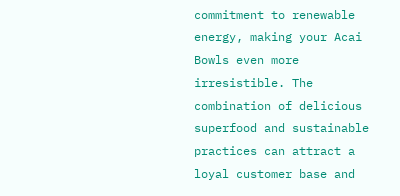commitment to renewable energy, making your Acai Bowls even more irresistible. The combination of delicious superfood and sustainable practices can attract a loyal customer base and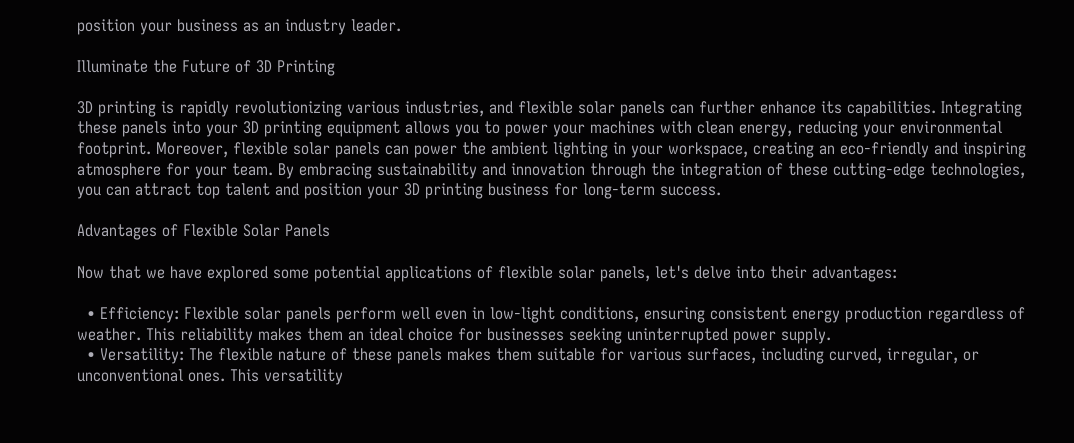position your business as an industry leader.

Illuminate the Future of 3D Printing

3D printing is rapidly revolutionizing various industries, and flexible solar panels can further enhance its capabilities. Integrating these panels into your 3D printing equipment allows you to power your machines with clean energy, reducing your environmental footprint. Moreover, flexible solar panels can power the ambient lighting in your workspace, creating an eco-friendly and inspiring atmosphere for your team. By embracing sustainability and innovation through the integration of these cutting-edge technologies, you can attract top talent and position your 3D printing business for long-term success.

Advantages of Flexible Solar Panels

Now that we have explored some potential applications of flexible solar panels, let's delve into their advantages:

  • Efficiency: Flexible solar panels perform well even in low-light conditions, ensuring consistent energy production regardless of weather. This reliability makes them an ideal choice for businesses seeking uninterrupted power supply.
  • Versatility: The flexible nature of these panels makes them suitable for various surfaces, including curved, irregular, or unconventional ones. This versatility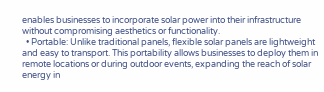enables businesses to incorporate solar power into their infrastructure without compromising aesthetics or functionality.
  • Portable: Unlike traditional panels, flexible solar panels are lightweight and easy to transport. This portability allows businesses to deploy them in remote locations or during outdoor events, expanding the reach of solar energy in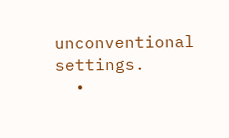unconventional settings.
  •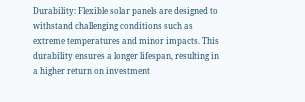Durability: Flexible solar panels are designed to withstand challenging conditions such as extreme temperatures and minor impacts. This durability ensures a longer lifespan, resulting in a higher return on investment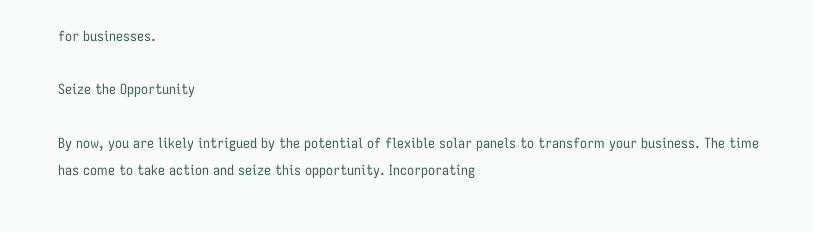for businesses.

Seize the Opportunity

By now, you are likely intrigued by the potential of flexible solar panels to transform your business. The time has come to take action and seize this opportunity. Incorporating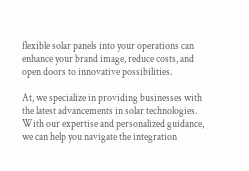flexible solar panels into your operations can enhance your brand image, reduce costs, and open doors to innovative possibilities.

At, we specialize in providing businesses with the latest advancements in solar technologies. With our expertise and personalized guidance, we can help you navigate the integration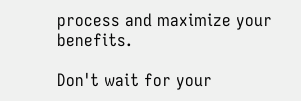process and maximize your benefits.

Don't wait for your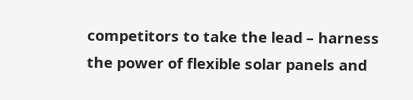competitors to take the lead – harness the power of flexible solar panels and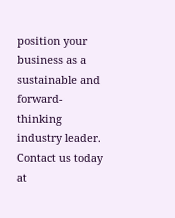position your business as a sustainable and forward-thinking industry leader. Contact us today at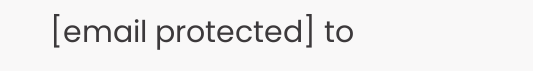[email protected] to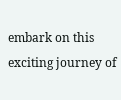embark on this exciting journey of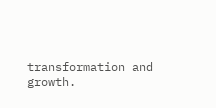transformation and growth.